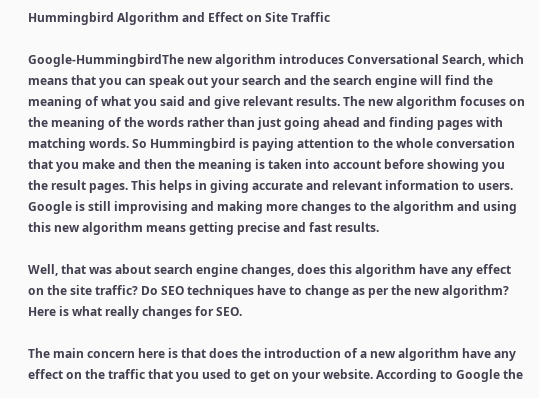Hummingbird Algorithm and Effect on Site Traffic

Google-HummingbirdThe new algorithm introduces Conversational Search, which means that you can speak out your search and the search engine will find the meaning of what you said and give relevant results. The new algorithm focuses on the meaning of the words rather than just going ahead and finding pages with matching words. So Hummingbird is paying attention to the whole conversation that you make and then the meaning is taken into account before showing you the result pages. This helps in giving accurate and relevant information to users. Google is still improvising and making more changes to the algorithm and using this new algorithm means getting precise and fast results.

Well, that was about search engine changes, does this algorithm have any effect on the site traffic? Do SEO techniques have to change as per the new algorithm? Here is what really changes for SEO.

The main concern here is that does the introduction of a new algorithm have any effect on the traffic that you used to get on your website. According to Google the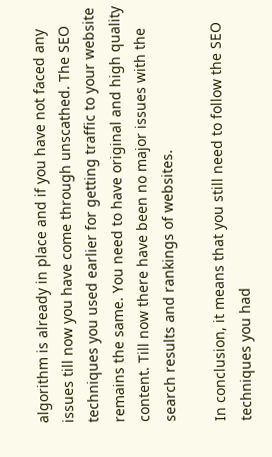algorithm is already in place and if you have not faced any issues till now you have come through unscathed. The SEO techniques you used earlier for getting traffic to your website remains the same. You need to have original and high quality content. Till now there have been no major issues with the search results and rankings of websites.

In conclusion, it means that you still need to follow the SEO techniques you had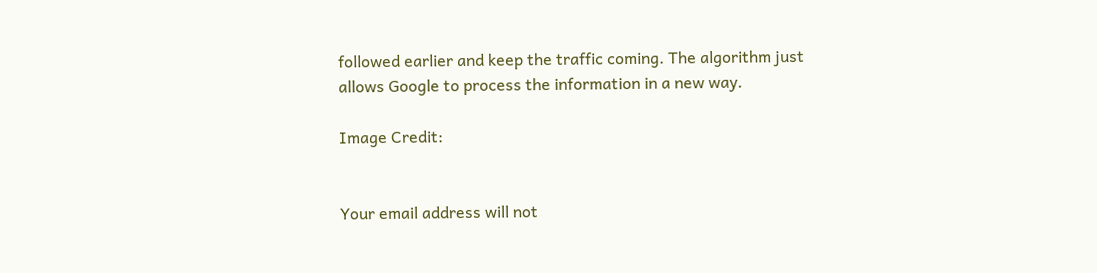followed earlier and keep the traffic coming. The algorithm just allows Google to process the information in a new way.

Image Credit:


Your email address will not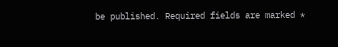be published. Required fields are marked *